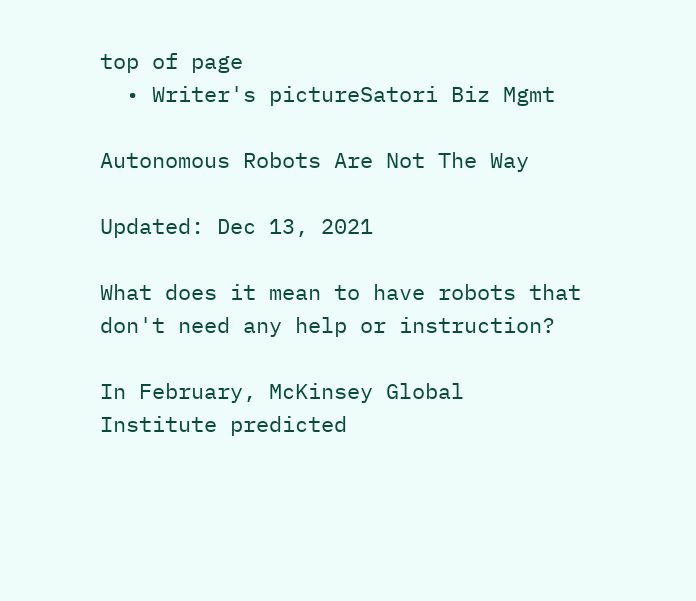top of page
  • Writer's pictureSatori Biz Mgmt

Autonomous Robots Are Not The Way

Updated: Dec 13, 2021

What does it mean to have robots that don't need any help or instruction?

In February, McKinsey Global Institute predicted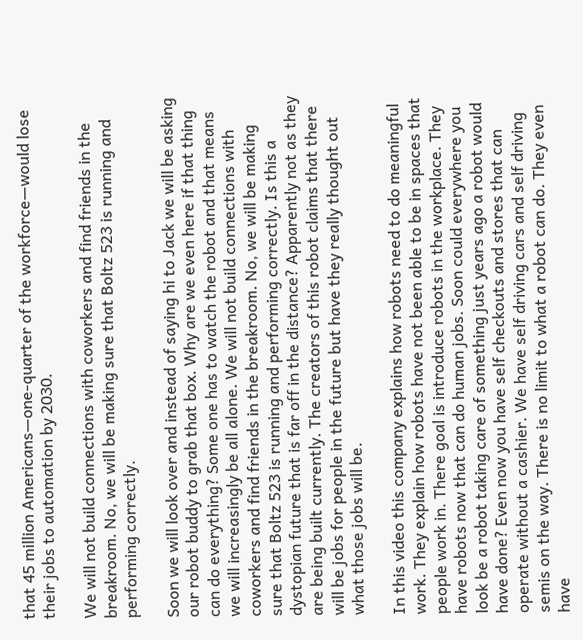that 45 million Americans—one-quarter of the workforce—would lose their jobs to automation by 2030.

We will not build connections with coworkers and find friends in the breakroom. No, we will be making sure that Boltz 523 is running and performing correctly.

Soon we will look over and instead of saying hi to Jack we will be asking our robot buddy to grab that box. Why are we even here if that thing can do everything? Some one has to watch the robot and that means we will increasingly be all alone. We will not build connections with coworkers and find friends in the breakroom. No, we will be making sure that Boltz 523 is running and performing correctly. Is this a dystopian future that is far off in the distance? Apparently not as they are being built currently. The creators of this robot claims that there will be jobs for people in the future but have they really thought out what those jobs will be.

In this video this company explains how robots need to do meaningful work. They explain how robots have not been able to be in spaces that people work in. There goal is introduce robots in the workplace. They have robots now that can do human jobs. Soon could everywhere you look be a robot taking care of something just years ago a robot would have done? Even now you have self checkouts and stores that can operate without a cashier. We have self driving cars and self driving semis on the way. There is no limit to what a robot can do. They even have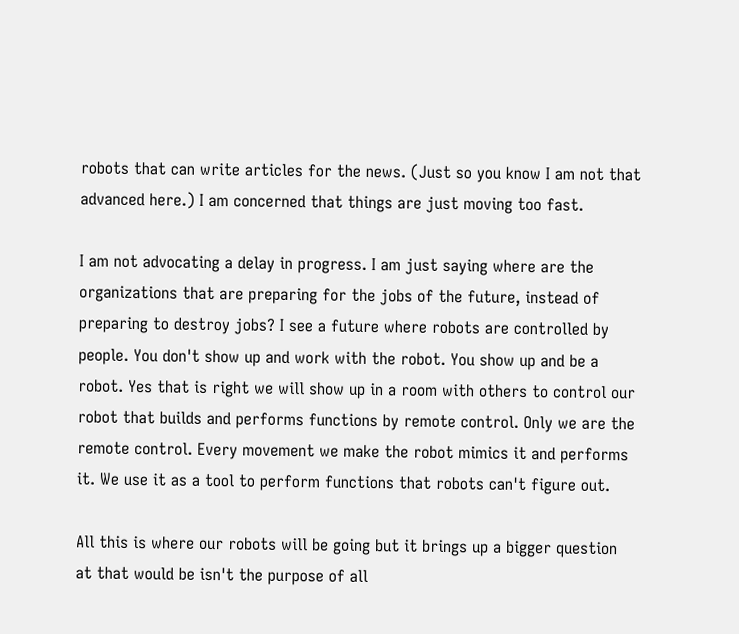robots that can write articles for the news. (Just so you know I am not that advanced here.) I am concerned that things are just moving too fast.

I am not advocating a delay in progress. I am just saying where are the organizations that are preparing for the jobs of the future, instead of preparing to destroy jobs? I see a future where robots are controlled by people. You don't show up and work with the robot. You show up and be a robot. Yes that is right we will show up in a room with others to control our robot that builds and performs functions by remote control. Only we are the remote control. Every movement we make the robot mimics it and performs it. We use it as a tool to perform functions that robots can't figure out.

All this is where our robots will be going but it brings up a bigger question at that would be isn't the purpose of all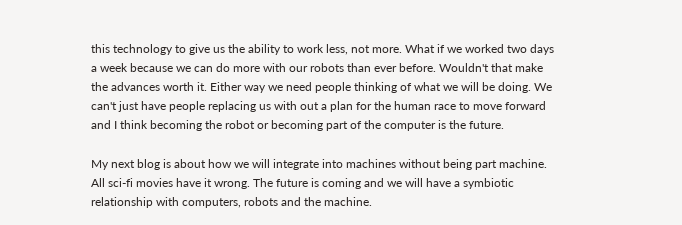this technology to give us the ability to work less, not more. What if we worked two days a week because we can do more with our robots than ever before. Wouldn't that make the advances worth it. Either way we need people thinking of what we will be doing. We can't just have people replacing us with out a plan for the human race to move forward and I think becoming the robot or becoming part of the computer is the future.

My next blog is about how we will integrate into machines without being part machine. All sci-fi movies have it wrong. The future is coming and we will have a symbiotic relationship with computers, robots and the machine.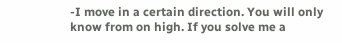-I move in a certain direction. You will only know from on high. If you solve me a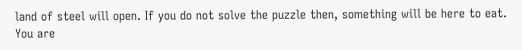land of steel will open. If you do not solve the puzzle then, something will be here to eat. You are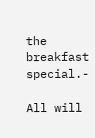the breakfast special.-

All will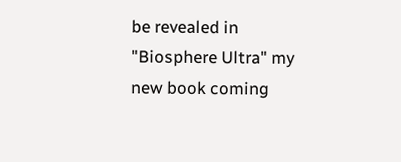be revealed in "Biosphere Ultra" my new book coming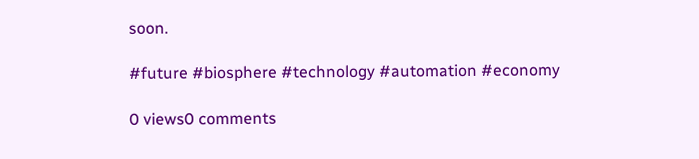soon.

#future #biosphere #technology #automation #economy

0 views0 comments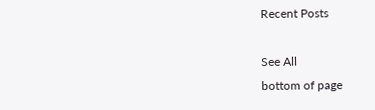Recent Posts

See All
bottom of page